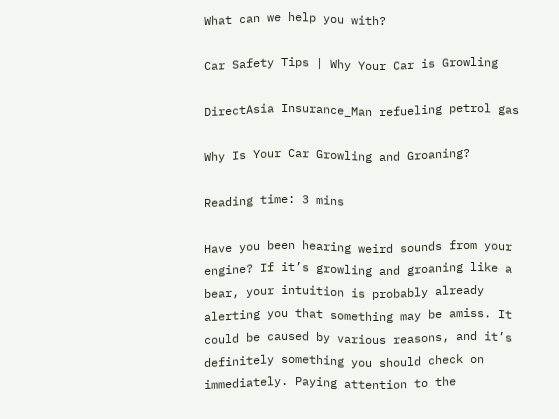What can we help you with?

Car Safety Tips | Why Your Car is Growling

DirectAsia Insurance_Man refueling petrol gas

Why Is Your Car Growling and Groaning?

Reading time: 3 mins

Have you been hearing weird sounds from your engine? If it’s growling and groaning like a bear, your intuition is probably already alerting you that something may be amiss. It could be caused by various reasons, and it’s definitely something you should check on immediately. Paying attention to the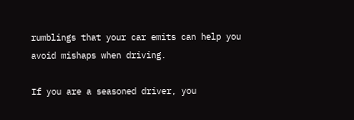rumblings that your car emits can help you avoid mishaps when driving.

If you are a seasoned driver, you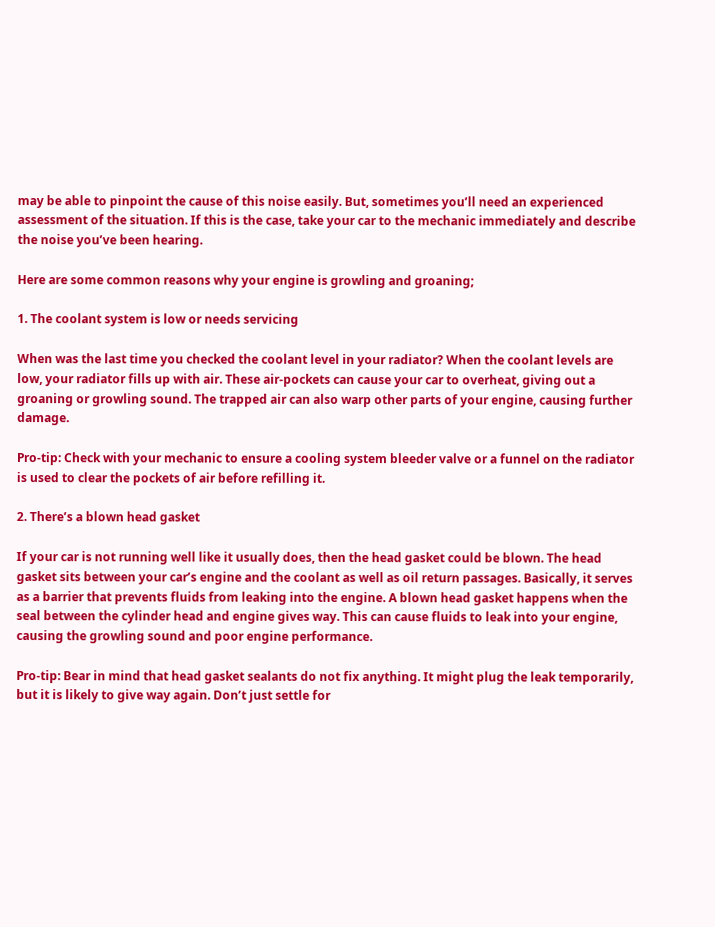may be able to pinpoint the cause of this noise easily. But, sometimes you’ll need an experienced assessment of the situation. If this is the case, take your car to the mechanic immediately and describe the noise you’ve been hearing.

Here are some common reasons why your engine is growling and groaning;

1. The coolant system is low or needs servicing

When was the last time you checked the coolant level in your radiator? When the coolant levels are low, your radiator fills up with air. These air-pockets can cause your car to overheat, giving out a groaning or growling sound. The trapped air can also warp other parts of your engine, causing further damage.

Pro-tip: Check with your mechanic to ensure a cooling system bleeder valve or a funnel on the radiator is used to clear the pockets of air before refilling it.

2. There’s a blown head gasket

If your car is not running well like it usually does, then the head gasket could be blown. The head gasket sits between your car’s engine and the coolant as well as oil return passages. Basically, it serves as a barrier that prevents fluids from leaking into the engine. A blown head gasket happens when the seal between the cylinder head and engine gives way. This can cause fluids to leak into your engine, causing the growling sound and poor engine performance.

Pro-tip: Bear in mind that head gasket sealants do not fix anything. It might plug the leak temporarily, but it is likely to give way again. Don’t just settle for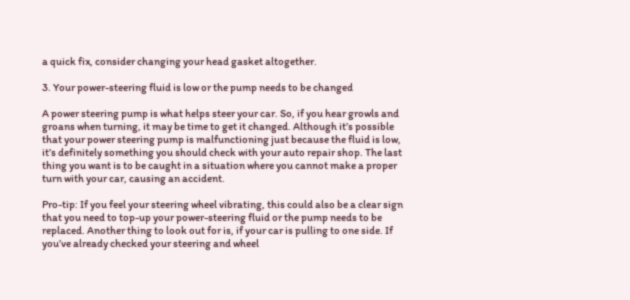a quick fix, consider changing your head gasket altogether.

3. Your power-steering fluid is low or the pump needs to be changed

A power steering pump is what helps steer your car. So, if you hear growls and groans when turning, it may be time to get it changed. Although it’s possible that your power steering pump is malfunctioning just because the fluid is low, it’s definitely something you should check with your auto repair shop. The last thing you want is to be caught in a situation where you cannot make a proper turn with your car, causing an accident.

Pro-tip: If you feel your steering wheel vibrating, this could also be a clear sign that you need to top-up your power-steering fluid or the pump needs to be replaced. Another thing to look out for is, if your car is pulling to one side. If you’ve already checked your steering and wheel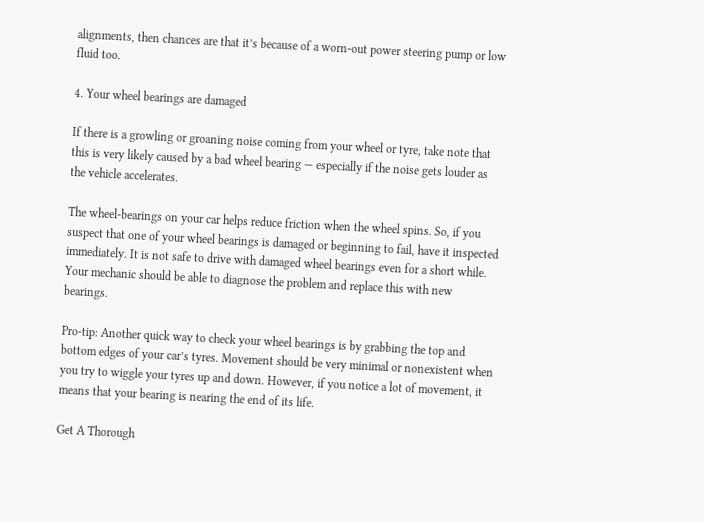alignments, then chances are that it’s because of a worn-out power steering pump or low fluid too.

4. Your wheel bearings are damaged

If there is a growling or groaning noise coming from your wheel or tyre, take note that this is very likely caused by a bad wheel bearing — especially if the noise gets louder as the vehicle accelerates.

The wheel-bearings on your car helps reduce friction when the wheel spins. So, if you suspect that one of your wheel bearings is damaged or beginning to fail, have it inspected immediately. It is not safe to drive with damaged wheel bearings even for a short while. Your mechanic should be able to diagnose the problem and replace this with new bearings.

Pro-tip: Another quick way to check your wheel bearings is by grabbing the top and bottom edges of your car’s tyres. Movement should be very minimal or nonexistent when you try to wiggle your tyres up and down. However, if you notice a lot of movement, it means that your bearing is nearing the end of its life.

Get A Thorough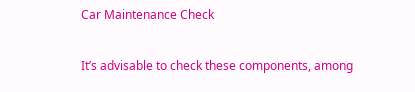Car Maintenance Check

It’s advisable to check these components, among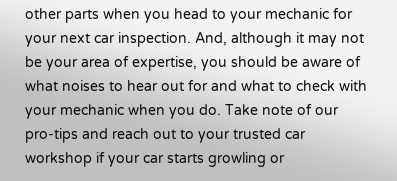other parts when you head to your mechanic for your next car inspection. And, although it may not be your area of expertise, you should be aware of what noises to hear out for and what to check with your mechanic when you do. Take note of our pro-tips and reach out to your trusted car workshop if your car starts growling or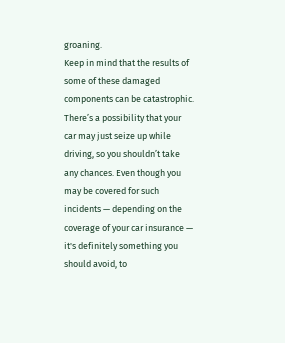groaning.
Keep in mind that the results of some of these damaged components can be catastrophic. There’s a possibility that your car may just seize up while driving, so you shouldn’t take any chances. Even though you may be covered for such incidents — depending on the coverage of your car insurance — it's definitely something you should avoid, to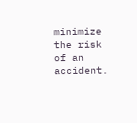minimize the risk of an accident.